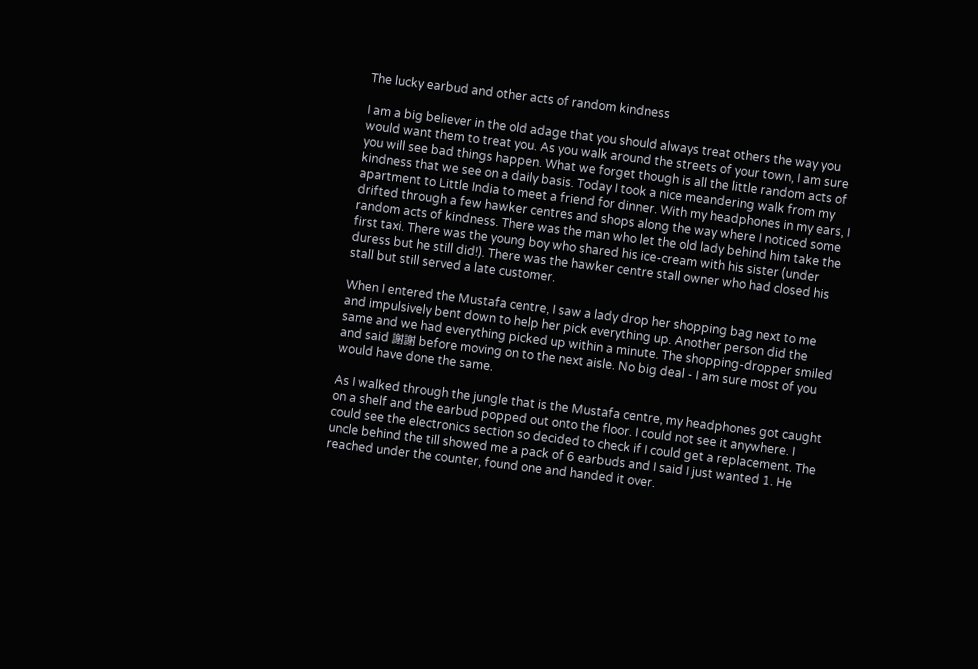The lucky earbud and other acts of random kindness

I am a big believer in the old adage that you should always treat others the way you would want them to treat you. As you walk around the streets of your town, I am sure you will see bad things happen. What we forget though is all the little random acts of kindness that we see on a daily basis. Today I took a nice meandering walk from my apartment to Little India to meet a friend for dinner. With my headphones in my ears, I drifted through a few hawker centres and shops along the way where I noticed some random acts of kindness. There was the man who let the old lady behind him take the first taxi. There was the young boy who shared his ice-cream with his sister (under duress but he still did!). There was the hawker centre stall owner who had closed his stall but still served a late customer.

When I entered the Mustafa centre, I saw a lady drop her shopping bag next to me and impulsively bent down to help her pick everything up. Another person did the same and we had everything picked up within a minute. The shopping-dropper smiled and said 謝謝 before moving on to the next aisle. No big deal - I am sure most of you would have done the same.

As I walked through the jungle that is the Mustafa centre, my headphones got caught on a shelf and the earbud popped out onto the floor. I could not see it anywhere. I could see the electronics section so decided to check if I could get a replacement. The uncle behind the till showed me a pack of 6 earbuds and I said I just wanted 1. He reached under the counter, found one and handed it over.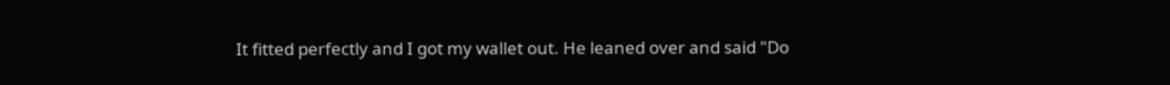It fitted perfectly and I got my wallet out. He leaned over and said "Do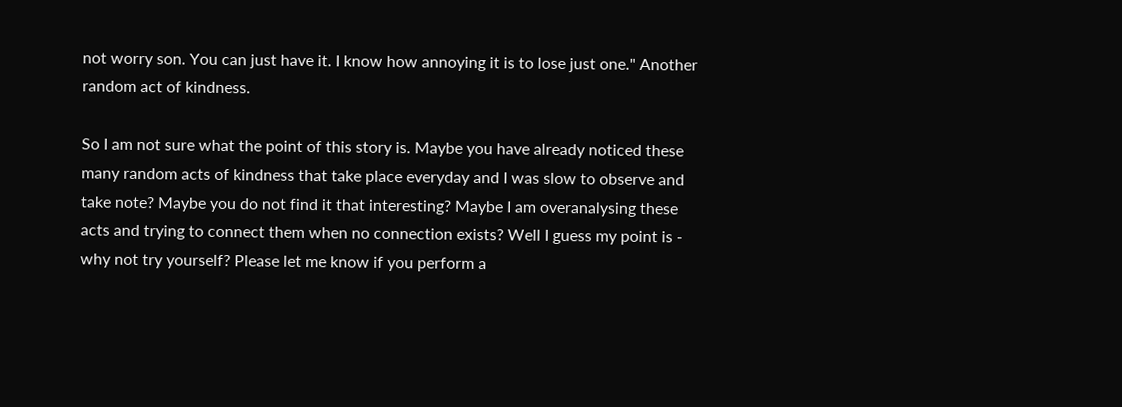not worry son. You can just have it. I know how annoying it is to lose just one." Another random act of kindness.

So I am not sure what the point of this story is. Maybe you have already noticed these many random acts of kindness that take place everyday and I was slow to observe and take note? Maybe you do not find it that interesting? Maybe I am overanalysing these acts and trying to connect them when no connection exists? Well I guess my point is - why not try yourself? Please let me know if you perform a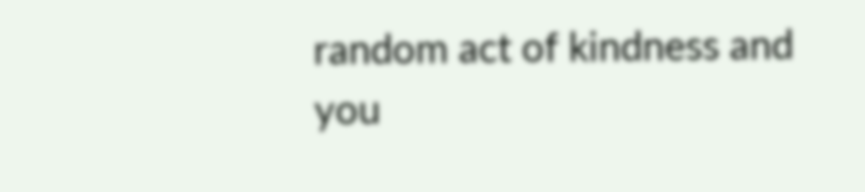random act of kindness and you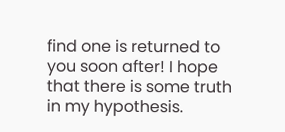find one is returned to you soon after! I hope that there is some truth in my hypothesis.